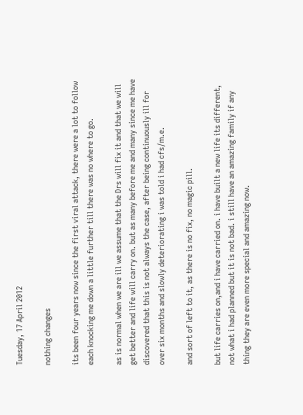Tuesday, 17 April 2012

nothing changes

its been four years now since the first viral attack, there were a lot to follow each knocking me down a little further till there was no where to go.

as is normal when we are ill we assume that the Drs will fix it and that we will get better and life will carry on. but as many before me and many since me have discovered that this is not always the case, after being continuously ill for over six months and slowly deteriorating i was told i had cfs/m.e.

and sort of left to it, as there is no fix, no magic pill.

but life carries on,and i have carried on. i have built a new life its different, not what i had planned but it is not bad. i still have an amazing family if any thing they are even more special and amazing now.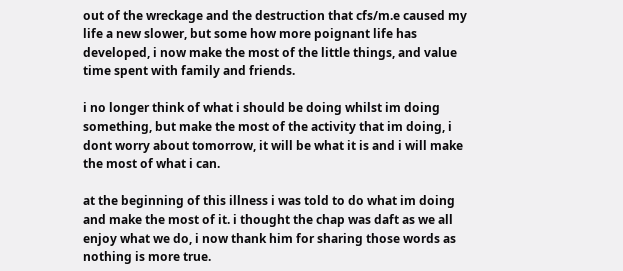out of the wreckage and the destruction that cfs/m.e caused my life a new slower, but some how more poignant life has developed, i now make the most of the little things, and value time spent with family and friends.

i no longer think of what i should be doing whilst im doing something, but make the most of the activity that im doing, i dont worry about tomorrow, it will be what it is and i will make the most of what i can.

at the beginning of this illness i was told to do what im doing and make the most of it. i thought the chap was daft as we all enjoy what we do, i now thank him for sharing those words as nothing is more true.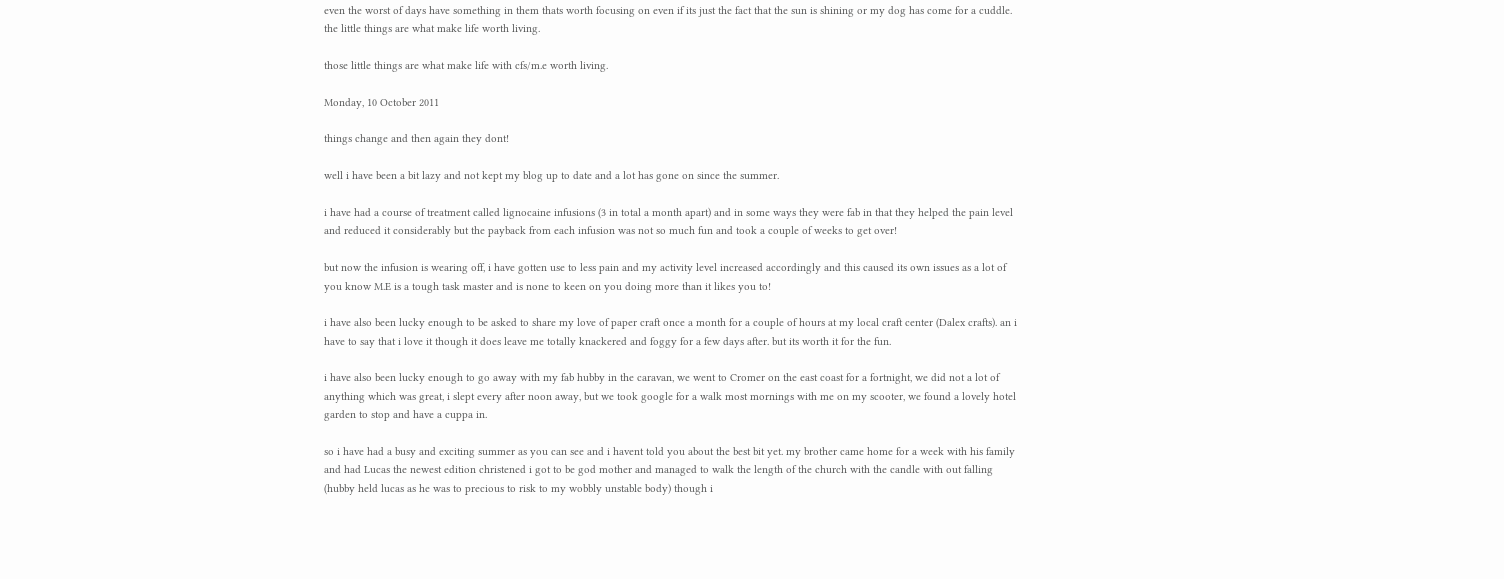even the worst of days have something in them thats worth focusing on even if its just the fact that the sun is shining or my dog has come for a cuddle. the little things are what make life worth living.

those little things are what make life with cfs/m.e worth living.

Monday, 10 October 2011

things change and then again they dont!

well i have been a bit lazy and not kept my blog up to date and a lot has gone on since the summer.

i have had a course of treatment called lignocaine infusions (3 in total a month apart) and in some ways they were fab in that they helped the pain level and reduced it considerably but the payback from each infusion was not so much fun and took a couple of weeks to get over!

but now the infusion is wearing off, i have gotten use to less pain and my activity level increased accordingly and this caused its own issues as a lot of you know M.E is a tough task master and is none to keen on you doing more than it likes you to!

i have also been lucky enough to be asked to share my love of paper craft once a month for a couple of hours at my local craft center (Dalex crafts). an i have to say that i love it though it does leave me totally knackered and foggy for a few days after. but its worth it for the fun.

i have also been lucky enough to go away with my fab hubby in the caravan, we went to Cromer on the east coast for a fortnight, we did not a lot of anything which was great, i slept every after noon away, but we took google for a walk most mornings with me on my scooter, we found a lovely hotel garden to stop and have a cuppa in.

so i have had a busy and exciting summer as you can see and i havent told you about the best bit yet. my brother came home for a week with his family and had Lucas the newest edition christened i got to be god mother and managed to walk the length of the church with the candle with out falling (hubby held lucas as he was to precious to risk to my wobbly unstable body) though i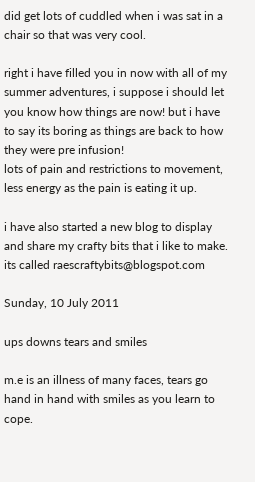did get lots of cuddled when i was sat in a chair so that was very cool.

right i have filled you in now with all of my summer adventures, i suppose i should let you know how things are now! but i have to say its boring as things are back to how they were pre infusion!
lots of pain and restrictions to movement, less energy as the pain is eating it up.

i have also started a new blog to display and share my crafty bits that i like to make. its called raescraftybits@blogspot.com

Sunday, 10 July 2011

ups downs tears and smiles

m.e is an illness of many faces, tears go hand in hand with smiles as you learn to cope.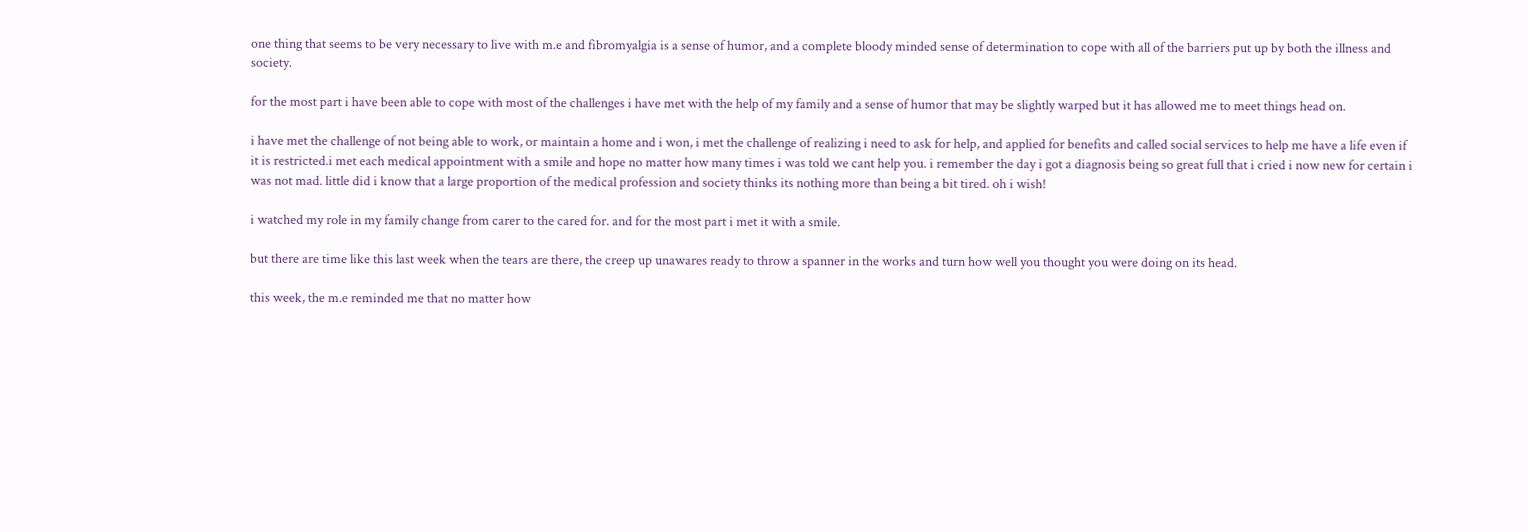one thing that seems to be very necessary to live with m.e and fibromyalgia is a sense of humor, and a complete bloody minded sense of determination to cope with all of the barriers put up by both the illness and society.

for the most part i have been able to cope with most of the challenges i have met with the help of my family and a sense of humor that may be slightly warped but it has allowed me to meet things head on.

i have met the challenge of not being able to work, or maintain a home and i won, i met the challenge of realizing i need to ask for help, and applied for benefits and called social services to help me have a life even if it is restricted.i met each medical appointment with a smile and hope no matter how many times i was told we cant help you. i remember the day i got a diagnosis being so great full that i cried i now new for certain i was not mad. little did i know that a large proportion of the medical profession and society thinks its nothing more than being a bit tired. oh i wish!

i watched my role in my family change from carer to the cared for. and for the most part i met it with a smile.

but there are time like this last week when the tears are there, the creep up unawares ready to throw a spanner in the works and turn how well you thought you were doing on its head.

this week, the m.e reminded me that no matter how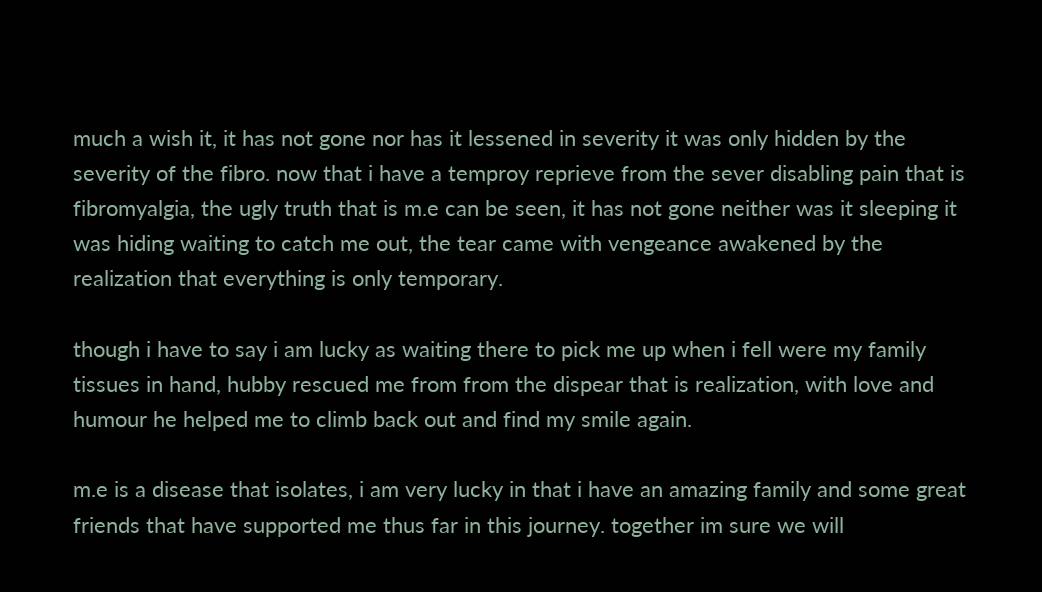much a wish it, it has not gone nor has it lessened in severity it was only hidden by the severity of the fibro. now that i have a temproy reprieve from the sever disabling pain that is fibromyalgia, the ugly truth that is m.e can be seen, it has not gone neither was it sleeping it was hiding waiting to catch me out, the tear came with vengeance awakened by the realization that everything is only temporary.

though i have to say i am lucky as waiting there to pick me up when i fell were my family tissues in hand, hubby rescued me from from the dispear that is realization, with love and humour he helped me to climb back out and find my smile again.

m.e is a disease that isolates, i am very lucky in that i have an amazing family and some great friends that have supported me thus far in this journey. together im sure we will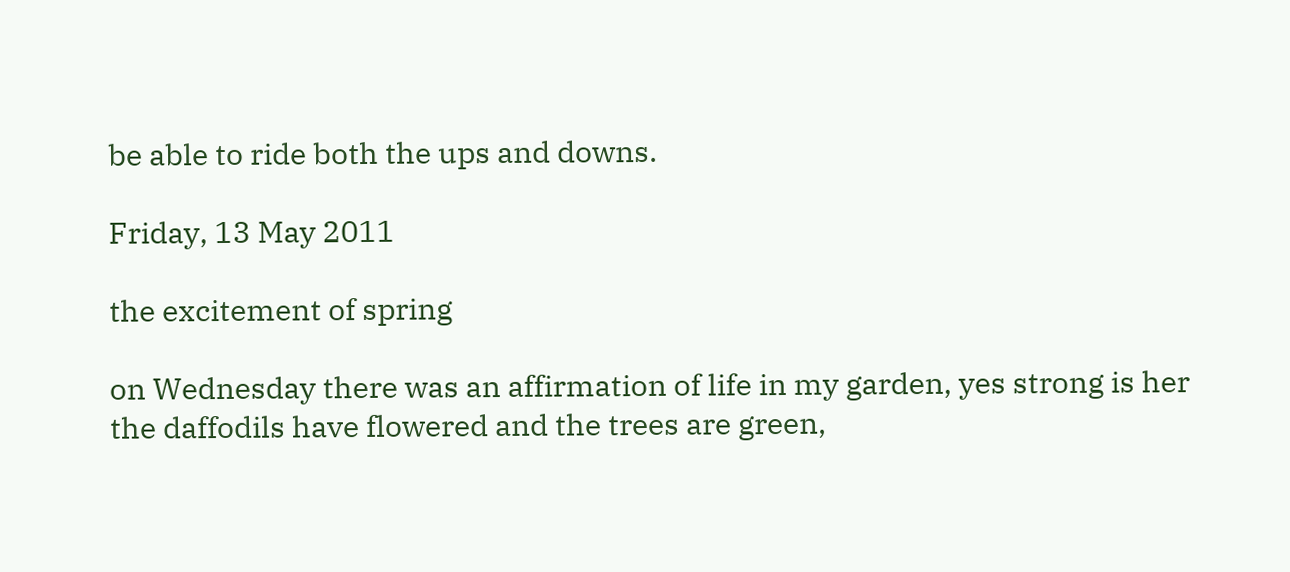be able to ride both the ups and downs.

Friday, 13 May 2011

the excitement of spring

on Wednesday there was an affirmation of life in my garden, yes strong is her the daffodils have flowered and the trees are green,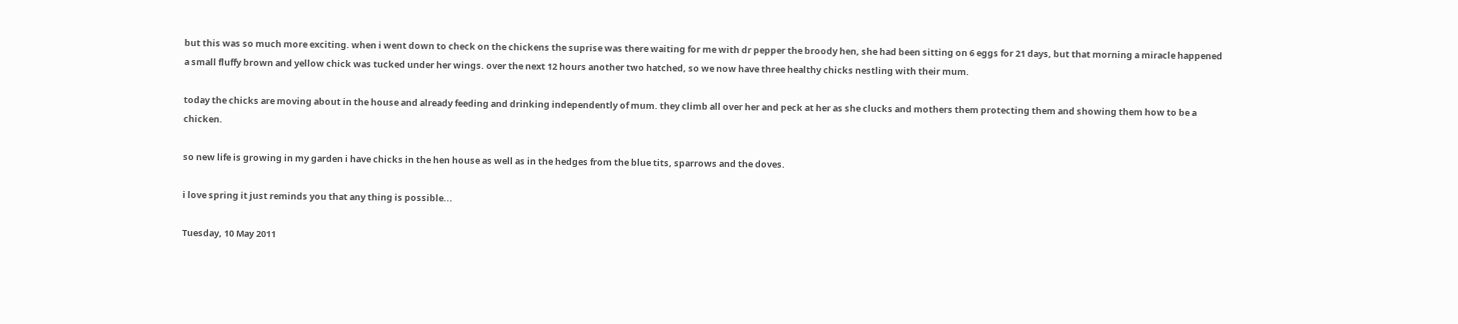but this was so much more exciting. when i went down to check on the chickens the suprise was there waiting for me with dr pepper the broody hen, she had been sitting on 6 eggs for 21 days, but that morning a miracle happened a small fluffy brown and yellow chick was tucked under her wings. over the next 12 hours another two hatched, so we now have three healthy chicks nestling with their mum.

today the chicks are moving about in the house and already feeding and drinking independently of mum. they climb all over her and peck at her as she clucks and mothers them protecting them and showing them how to be a chicken.

so new life is growing in my garden i have chicks in the hen house as well as in the hedges from the blue tits, sparrows and the doves.

i love spring it just reminds you that any thing is possible...

Tuesday, 10 May 2011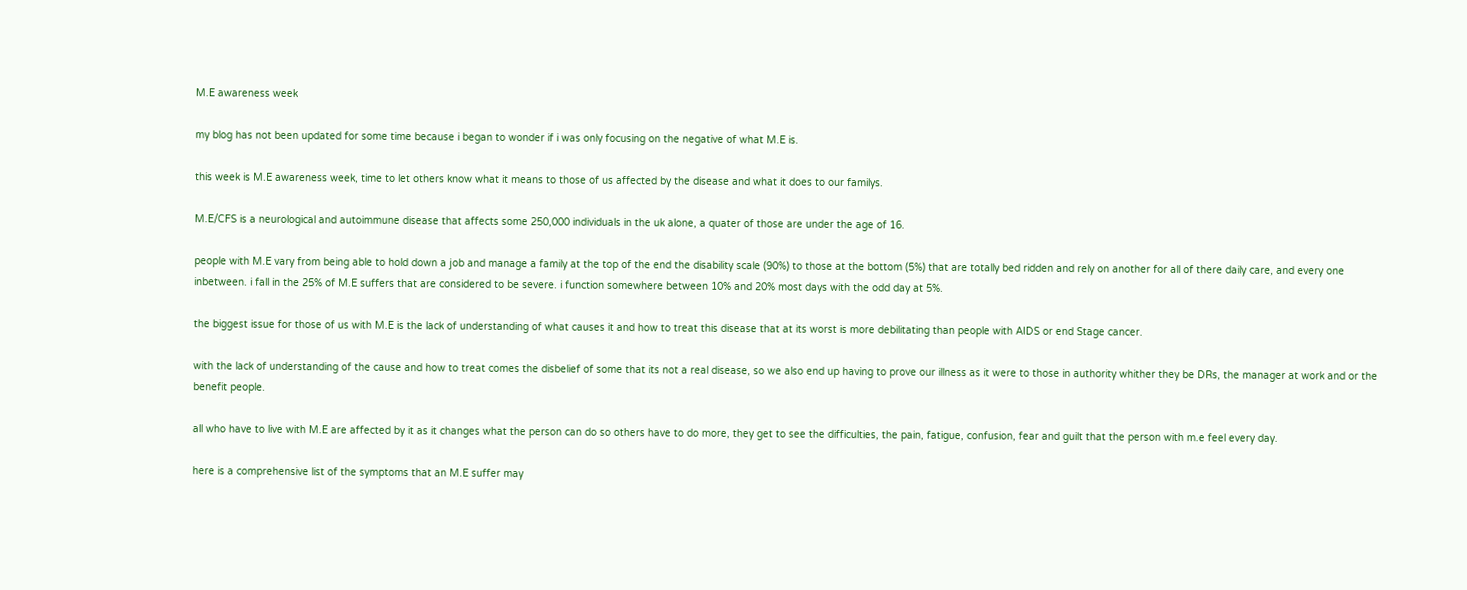M.E awareness week

my blog has not been updated for some time because i began to wonder if i was only focusing on the negative of what M.E is.

this week is M.E awareness week, time to let others know what it means to those of us affected by the disease and what it does to our familys.

M.E/CFS is a neurological and autoimmune disease that affects some 250,000 individuals in the uk alone, a quater of those are under the age of 16.

people with M.E vary from being able to hold down a job and manage a family at the top of the end the disability scale (90%) to those at the bottom (5%) that are totally bed ridden and rely on another for all of there daily care, and every one inbetween. i fall in the 25% of M.E suffers that are considered to be severe. i function somewhere between 10% and 20% most days with the odd day at 5%.

the biggest issue for those of us with M.E is the lack of understanding of what causes it and how to treat this disease that at its worst is more debilitating than people with AIDS or end Stage cancer.

with the lack of understanding of the cause and how to treat comes the disbelief of some that its not a real disease, so we also end up having to prove our illness as it were to those in authority whither they be DRs, the manager at work and or the benefit people.

all who have to live with M.E are affected by it as it changes what the person can do so others have to do more, they get to see the difficulties, the pain, fatigue, confusion, fear and guilt that the person with m.e feel every day.

here is a comprehensive list of the symptoms that an M.E suffer may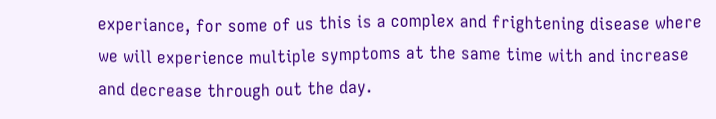experiance, for some of us this is a complex and frightening disease where we will experience multiple symptoms at the same time with and increase and decrease through out the day.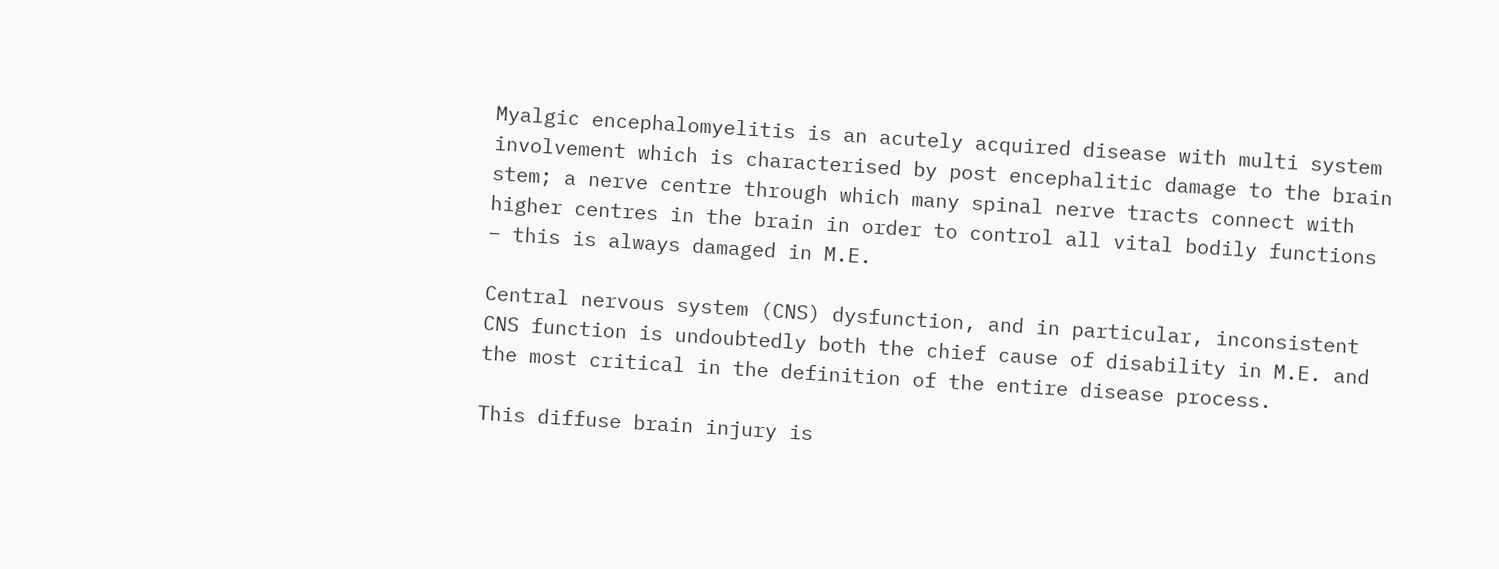Myalgic encephalomyelitis is an acutely acquired disease with multi system involvement which is characterised by post encephalitic damage to the brain stem; a nerve centre through which many spinal nerve tracts connect with higher centres in the brain in order to control all vital bodily functions – this is always damaged in M.E.

Central nervous system (CNS) dysfunction, and in particular, inconsistent CNS function is undoubtedly both the chief cause of disability in M.E. and the most critical in the definition of the entire disease process.

This diffuse brain injury is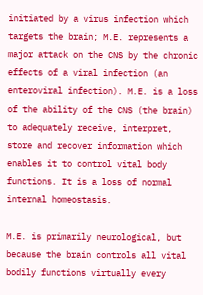initiated by a virus infection which targets the brain; M.E. represents a major attack on the CNS by the chronic effects of a viral infection (an enteroviral infection). M.E. is a loss of the ability of the CNS (the brain) to adequately receive, interpret, store and recover information which enables it to control vital body functions. It is a loss of normal internal homeostasis.

M.E. is primarily neurological, but because the brain controls all vital bodily functions virtually every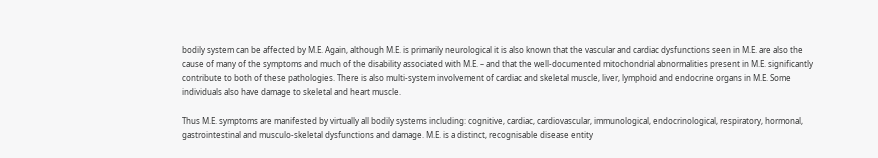bodily system can be affected by M.E. Again, although M.E. is primarily neurological it is also known that the vascular and cardiac dysfunctions seen in M.E. are also the cause of many of the symptoms and much of the disability associated with M.E. – and that the well-documented mitochondrial abnormalities present in M.E. significantly contribute to both of these pathologies. There is also multi-system involvement of cardiac and skeletal muscle, liver, lymphoid and endocrine organs in M.E. Some individuals also have damage to skeletal and heart muscle.

Thus M.E. symptoms are manifested by virtually all bodily systems including: cognitive, cardiac, cardiovascular, immunological, endocrinological, respiratory, hormonal, gastrointestinal and musculo-skeletal dysfunctions and damage. M.E. is a distinct, recognisable disease entity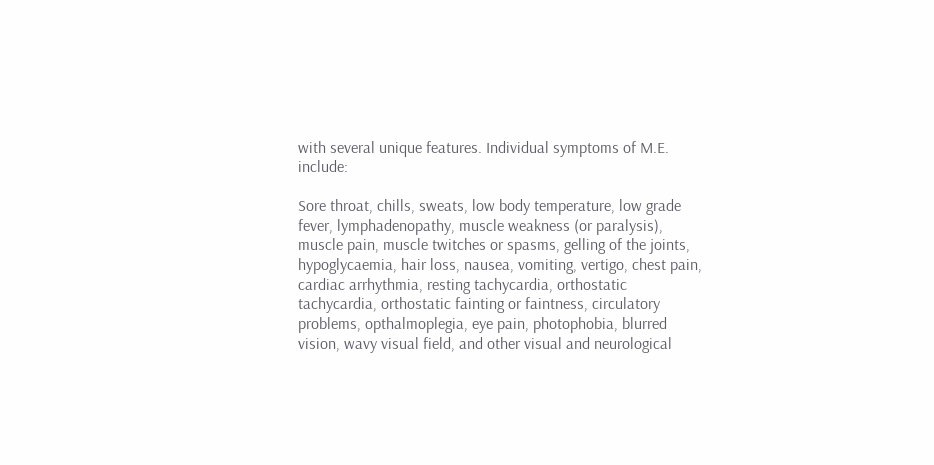with several unique features. Individual symptoms of M.E. include:

Sore throat, chills, sweats, low body temperature, low grade fever, lymphadenopathy, muscle weakness (or paralysis), muscle pain, muscle twitches or spasms, gelling of the joints, hypoglycaemia, hair loss, nausea, vomiting, vertigo, chest pain, cardiac arrhythmia, resting tachycardia, orthostatic tachycardia, orthostatic fainting or faintness, circulatory problems, opthalmoplegia, eye pain, photophobia, blurred vision, wavy visual field, and other visual and neurological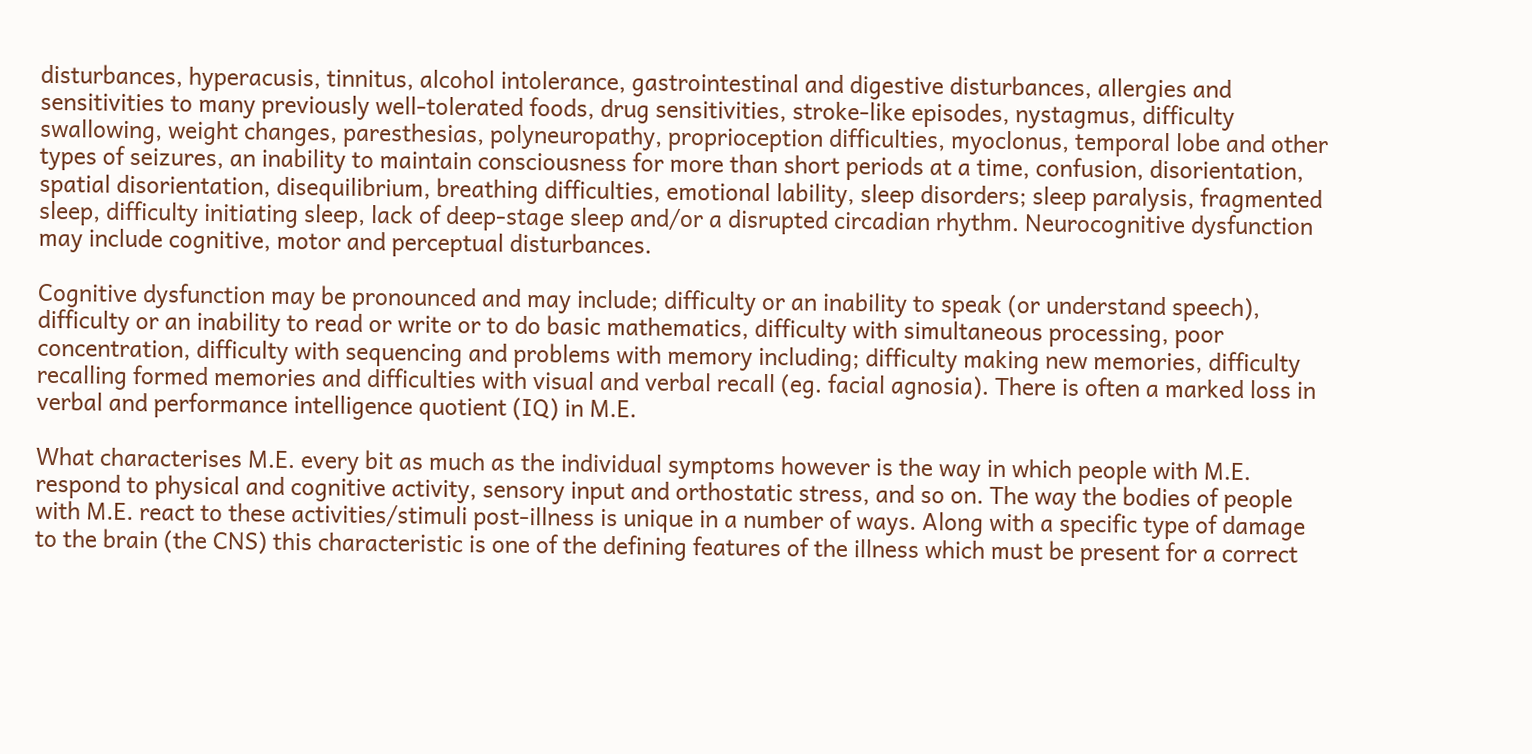disturbances, hyperacusis, tinnitus, alcohol intolerance, gastrointestinal and digestive disturbances, allergies and sensitivities to many previously well-tolerated foods, drug sensitivities, stroke-like episodes, nystagmus, difficulty swallowing, weight changes, paresthesias, polyneuropathy, proprioception difficulties, myoclonus, temporal lobe and other types of seizures, an inability to maintain consciousness for more than short periods at a time, confusion, disorientation, spatial disorientation, disequilibrium, breathing difficulties, emotional lability, sleep disorders; sleep paralysis, fragmented sleep, difficulty initiating sleep, lack of deep-stage sleep and/or a disrupted circadian rhythm. Neurocognitive dysfunction may include cognitive, motor and perceptual disturbances.

Cognitive dysfunction may be pronounced and may include; difficulty or an inability to speak (or understand speech), difficulty or an inability to read or write or to do basic mathematics, difficulty with simultaneous processing, poor concentration, difficulty with sequencing and problems with memory including; difficulty making new memories, difficulty recalling formed memories and difficulties with visual and verbal recall (eg. facial agnosia). There is often a marked loss in verbal and performance intelligence quotient (IQ) in M.E.

What characterises M.E. every bit as much as the individual symptoms however is the way in which people with M.E. respond to physical and cognitive activity, sensory input and orthostatic stress, and so on. The way the bodies of people with M.E. react to these activities/stimuli post-illness is unique in a number of ways. Along with a specific type of damage to the brain (the CNS) this characteristic is one of the defining features of the illness which must be present for a correct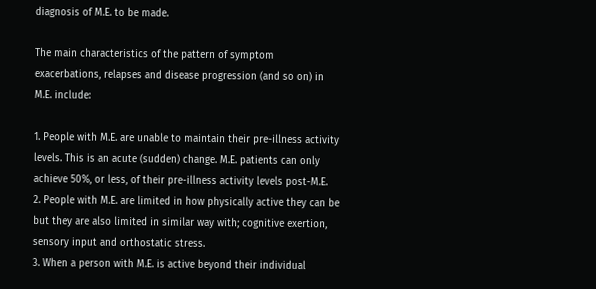diagnosis of M.E. to be made.

The main characteristics of the pattern of symptom exacerbations, relapses and disease progression (and so on) in M.E. include:

1. People with M.E. are unable to maintain their pre-illness activity levels. This is an acute (sudden) change. M.E. patients can only achieve 50%, or less, of their pre-illness activity levels post-M.E.
2. People with M.E. are limited in how physically active they can be but they are also limited in similar way with; cognitive exertion, sensory input and orthostatic stress.
3. When a person with M.E. is active beyond their individual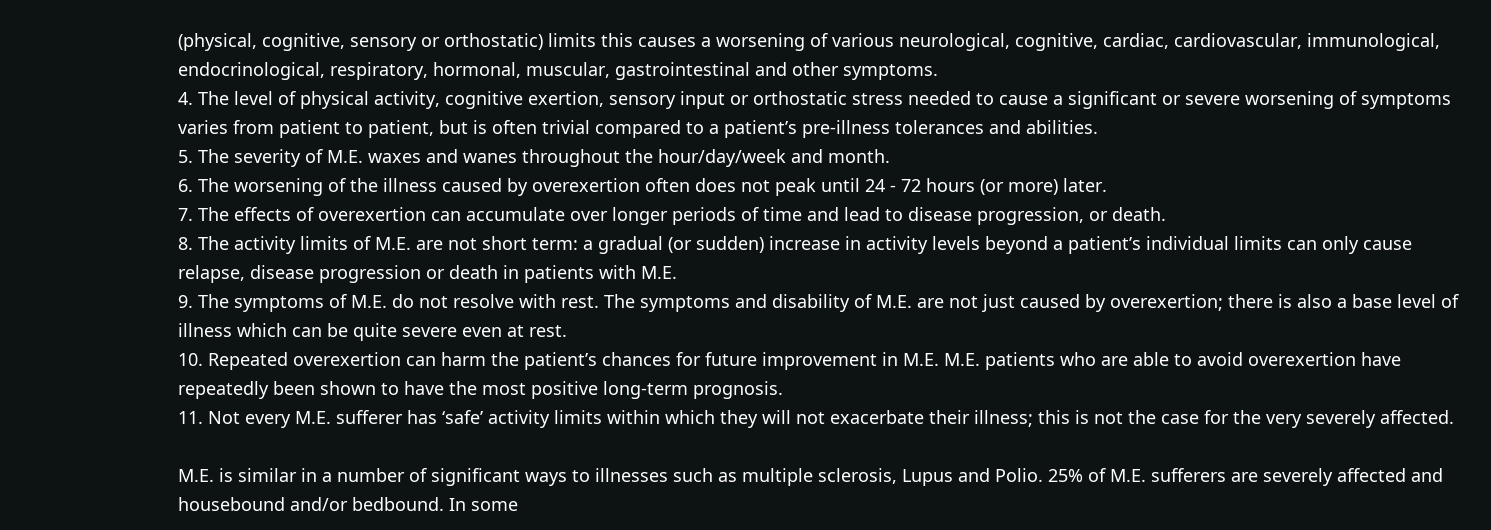(physical, cognitive, sensory or orthostatic) limits this causes a worsening of various neurological, cognitive, cardiac, cardiovascular, immunological, endocrinological, respiratory, hormonal, muscular, gastrointestinal and other symptoms.
4. The level of physical activity, cognitive exertion, sensory input or orthostatic stress needed to cause a significant or severe worsening of symptoms varies from patient to patient, but is often trivial compared to a patient’s pre-illness tolerances and abilities.
5. The severity of M.E. waxes and wanes throughout the hour/day/week and month.
6. The worsening of the illness caused by overexertion often does not peak until 24 - 72 hours (or more) later.
7. The effects of overexertion can accumulate over longer periods of time and lead to disease progression, or death.
8. The activity limits of M.E. are not short term: a gradual (or sudden) increase in activity levels beyond a patient’s individual limits can only cause relapse, disease progression or death in patients with M.E.
9. The symptoms of M.E. do not resolve with rest. The symptoms and disability of M.E. are not just caused by overexertion; there is also a base level of illness which can be quite severe even at rest.
10. Repeated overexertion can harm the patient’s chances for future improvement in M.E. M.E. patients who are able to avoid overexertion have repeatedly been shown to have the most positive long-term prognosis.
11. Not every M.E. sufferer has ‘safe’ activity limits within which they will not exacerbate their illness; this is not the case for the very severely affected.

M.E. is similar in a number of significant ways to illnesses such as multiple sclerosis, Lupus and Polio. 25% of M.E. sufferers are severely affected and housebound and/or bedbound. In some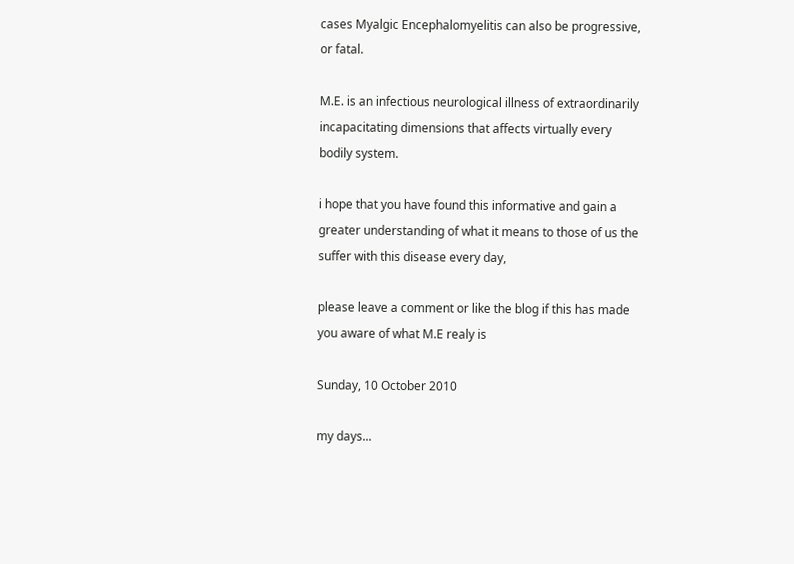cases Myalgic Encephalomyelitis can also be progressive, or fatal.

M.E. is an infectious neurological illness of extraordinarily incapacitating dimensions that affects virtually every bodily system.

i hope that you have found this informative and gain a greater understanding of what it means to those of us the suffer with this disease every day,

please leave a comment or like the blog if this has made you aware of what M.E realy is

Sunday, 10 October 2010

my days...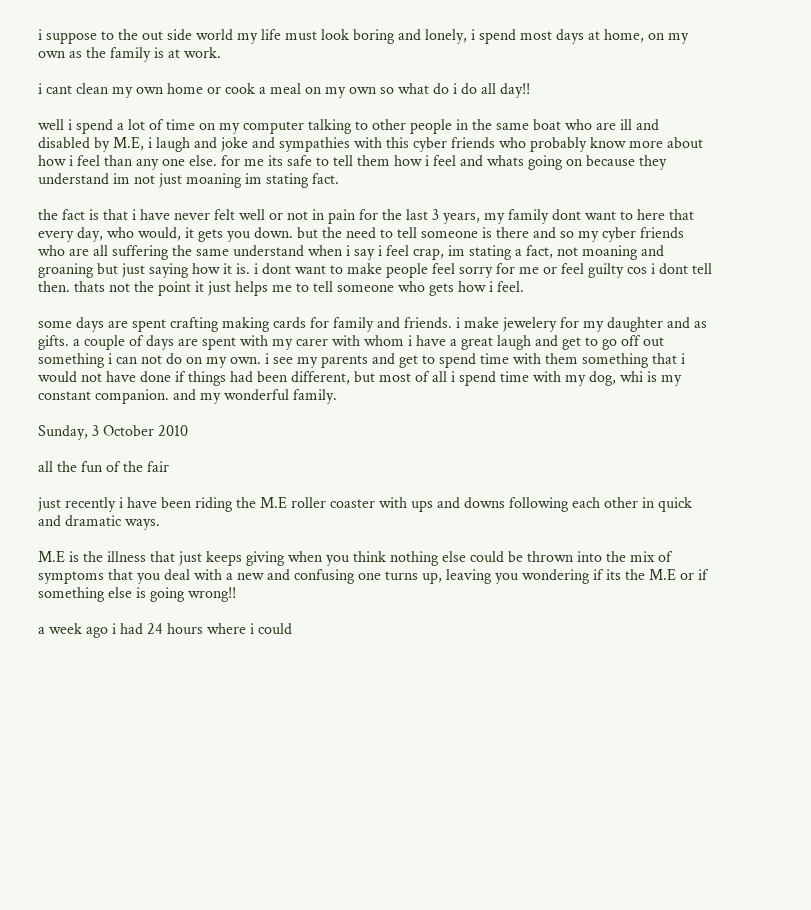i suppose to the out side world my life must look boring and lonely, i spend most days at home, on my own as the family is at work.

i cant clean my own home or cook a meal on my own so what do i do all day!!

well i spend a lot of time on my computer talking to other people in the same boat who are ill and disabled by M.E, i laugh and joke and sympathies with this cyber friends who probably know more about how i feel than any one else. for me its safe to tell them how i feel and whats going on because they understand im not just moaning im stating fact.

the fact is that i have never felt well or not in pain for the last 3 years, my family dont want to here that every day, who would, it gets you down. but the need to tell someone is there and so my cyber friends who are all suffering the same understand when i say i feel crap, im stating a fact, not moaning and groaning but just saying how it is. i dont want to make people feel sorry for me or feel guilty cos i dont tell then. thats not the point it just helps me to tell someone who gets how i feel.

some days are spent crafting making cards for family and friends. i make jewelery for my daughter and as gifts. a couple of days are spent with my carer with whom i have a great laugh and get to go off out something i can not do on my own. i see my parents and get to spend time with them something that i would not have done if things had been different, but most of all i spend time with my dog, whi is my constant companion. and my wonderful family.

Sunday, 3 October 2010

all the fun of the fair

just recently i have been riding the M.E roller coaster with ups and downs following each other in quick and dramatic ways.

M.E is the illness that just keeps giving when you think nothing else could be thrown into the mix of symptoms that you deal with a new and confusing one turns up, leaving you wondering if its the M.E or if something else is going wrong!!

a week ago i had 24 hours where i could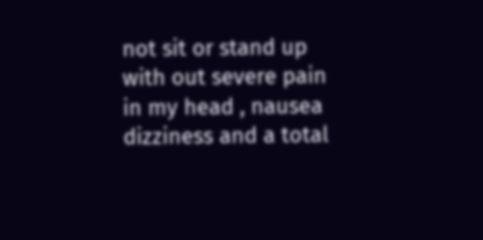not sit or stand up with out severe pain in my head , nausea dizziness and a total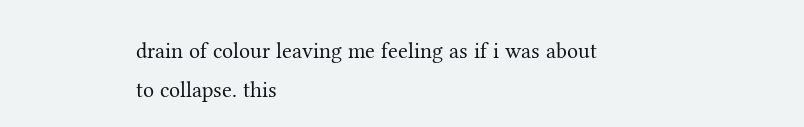drain of colour leaving me feeling as if i was about to collapse. this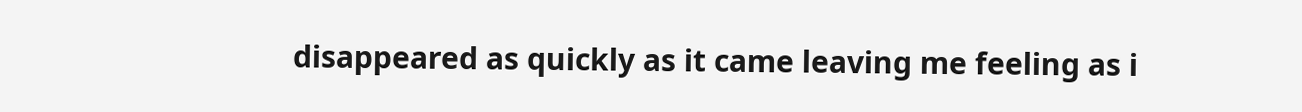disappeared as quickly as it came leaving me feeling as i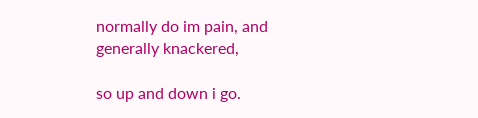normally do im pain, and generally knackered,

so up and down i go.